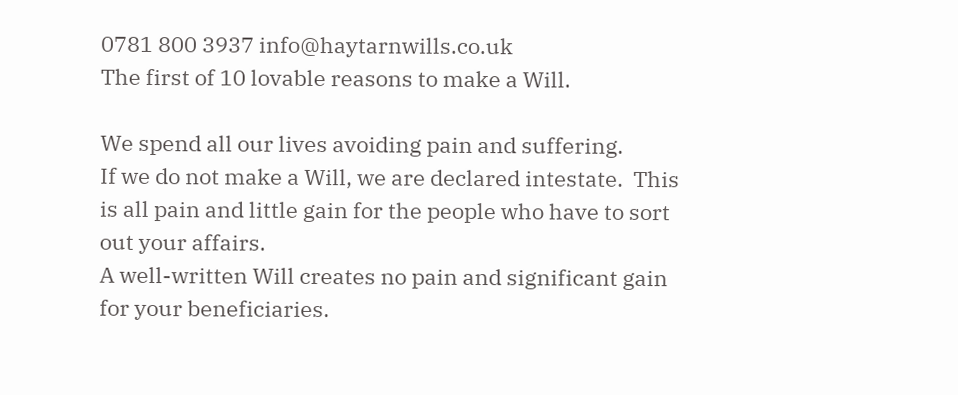0781 800 3937 info@haytarnwills.co.uk
The first of 10 lovable reasons to make a Will.

We spend all our lives avoiding pain and suffering.
If we do not make a Will, we are declared intestate.  This is all pain and little gain for the people who have to sort out your affairs.
A well-written Will creates no pain and significant gain for your beneficiaries.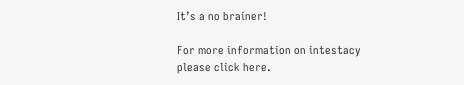It’s a no brainer!

For more information on intestacy please click here.